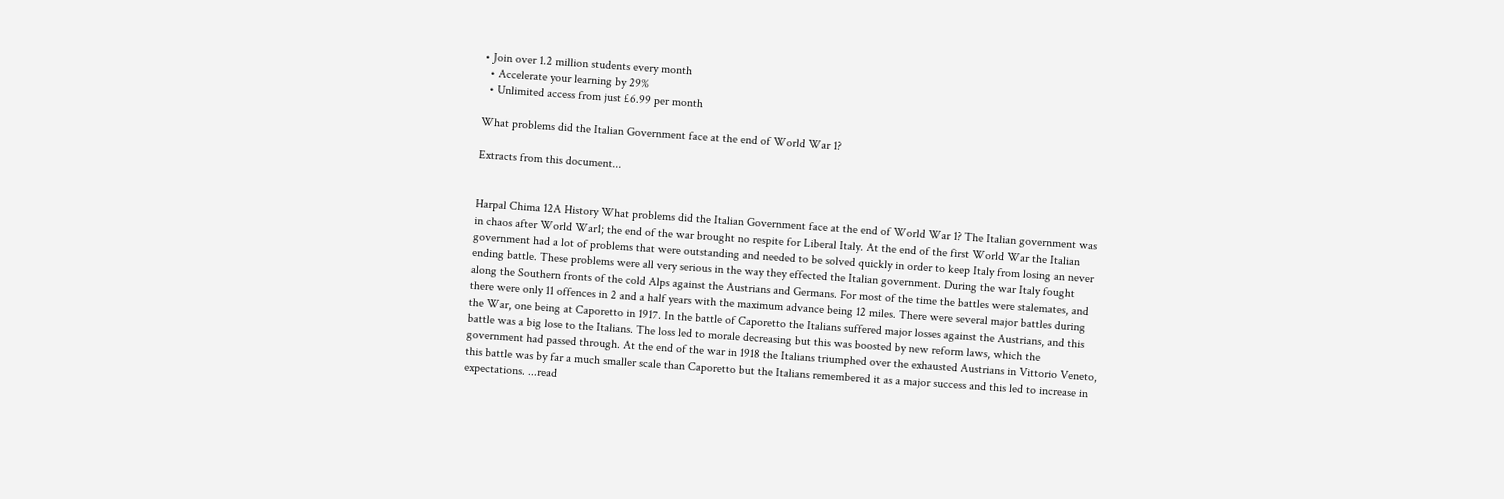• Join over 1.2 million students every month
  • Accelerate your learning by 29%
  • Unlimited access from just £6.99 per month

What problems did the Italian Government face at the end of World War 1?

Extracts from this document...


Harpal Chima 12A History What problems did the Italian Government face at the end of World War 1? The Italian government was in chaos after World War1; the end of the war brought no respite for Liberal Italy. At the end of the first World War the Italian government had a lot of problems that were outstanding and needed to be solved quickly in order to keep Italy from losing an never ending battle. These problems were all very serious in the way they effected the Italian government. During the war Italy fought along the Southern fronts of the cold Alps against the Austrians and Germans. For most of the time the battles were stalemates, and there were only 11 offences in 2 and a half years with the maximum advance being 12 miles. There were several major battles during the War, one being at Caporetto in 1917. In the battle of Caporetto the Italians suffered major losses against the Austrians, and this battle was a big lose to the Italians. The loss led to morale decreasing but this was boosted by new reform laws, which the government had passed through. At the end of the war in 1918 the Italians triumphed over the exhausted Austrians in Vittorio Veneto, this battle was by far a much smaller scale than Caporetto but the Italians remembered it as a major success and this led to increase in expectations. ...read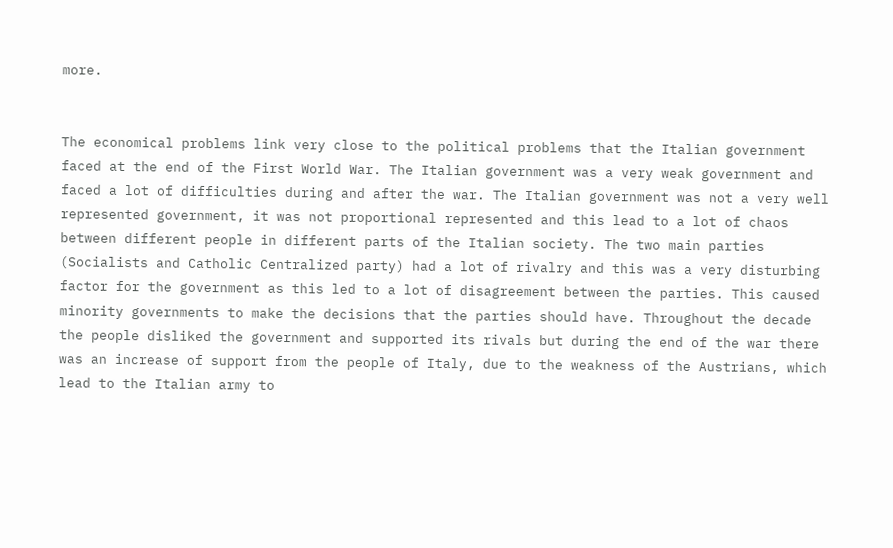more.


The economical problems link very close to the political problems that the Italian government faced at the end of the First World War. The Italian government was a very weak government and faced a lot of difficulties during and after the war. The Italian government was not a very well represented government, it was not proportional represented and this lead to a lot of chaos between different people in different parts of the Italian society. The two main parties (Socialists and Catholic Centralized party) had a lot of rivalry and this was a very disturbing factor for the government as this led to a lot of disagreement between the parties. This caused minority governments to make the decisions that the parties should have. Throughout the decade the people disliked the government and supported its rivals but during the end of the war there was an increase of support from the people of Italy, due to the weakness of the Austrians, which lead to the Italian army to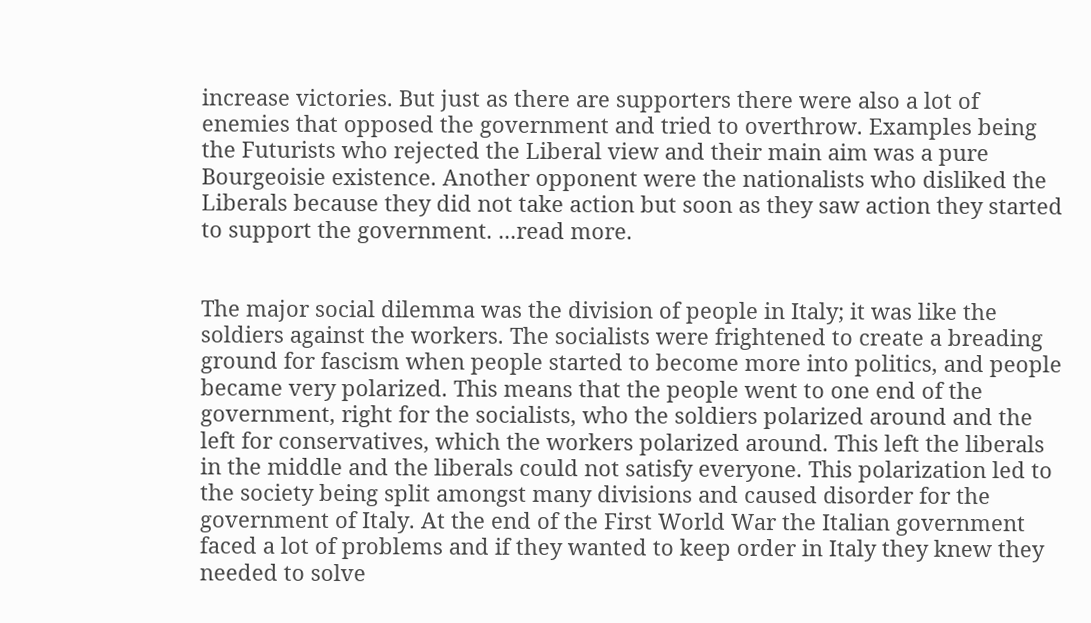increase victories. But just as there are supporters there were also a lot of enemies that opposed the government and tried to overthrow. Examples being the Futurists who rejected the Liberal view and their main aim was a pure Bourgeoisie existence. Another opponent were the nationalists who disliked the Liberals because they did not take action but soon as they saw action they started to support the government. ...read more.


The major social dilemma was the division of people in Italy; it was like the soldiers against the workers. The socialists were frightened to create a breading ground for fascism when people started to become more into politics, and people became very polarized. This means that the people went to one end of the government, right for the socialists, who the soldiers polarized around and the left for conservatives, which the workers polarized around. This left the liberals in the middle and the liberals could not satisfy everyone. This polarization led to the society being split amongst many divisions and caused disorder for the government of Italy. At the end of the First World War the Italian government faced a lot of problems and if they wanted to keep order in Italy they knew they needed to solve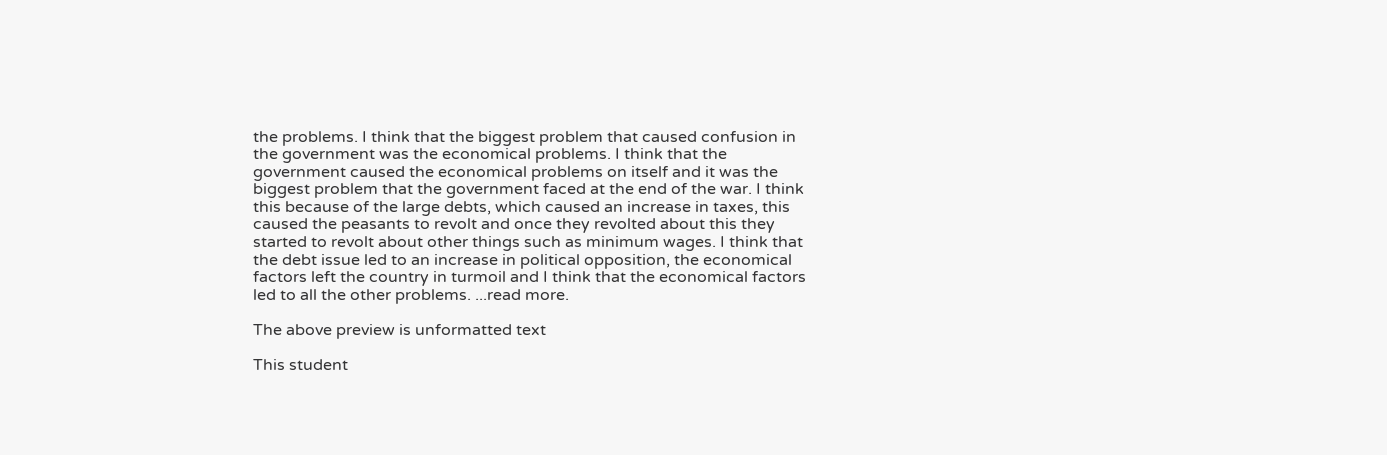the problems. I think that the biggest problem that caused confusion in the government was the economical problems. I think that the government caused the economical problems on itself and it was the biggest problem that the government faced at the end of the war. I think this because of the large debts, which caused an increase in taxes, this caused the peasants to revolt and once they revolted about this they started to revolt about other things such as minimum wages. I think that the debt issue led to an increase in political opposition, the economical factors left the country in turmoil and I think that the economical factors led to all the other problems. ...read more.

The above preview is unformatted text

This student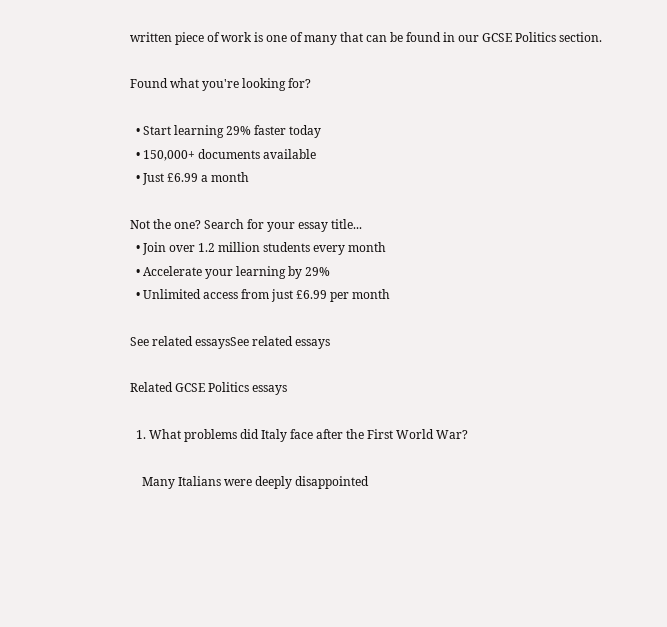written piece of work is one of many that can be found in our GCSE Politics section.

Found what you're looking for?

  • Start learning 29% faster today
  • 150,000+ documents available
  • Just £6.99 a month

Not the one? Search for your essay title...
  • Join over 1.2 million students every month
  • Accelerate your learning by 29%
  • Unlimited access from just £6.99 per month

See related essaysSee related essays

Related GCSE Politics essays

  1. What problems did Italy face after the First World War?

    Many Italians were deeply disappointed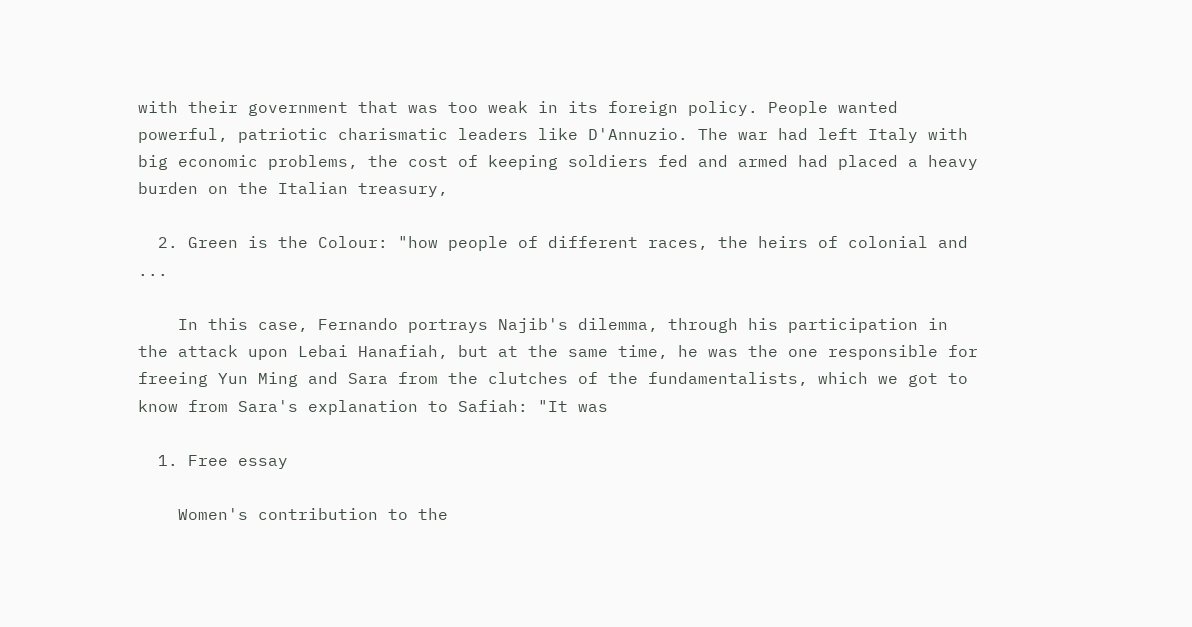with their government that was too weak in its foreign policy. People wanted powerful, patriotic charismatic leaders like D'Annuzio. The war had left Italy with big economic problems, the cost of keeping soldiers fed and armed had placed a heavy burden on the Italian treasury,

  2. Green is the Colour: "how people of different races, the heirs of colonial and ...

    In this case, Fernando portrays Najib's dilemma, through his participation in the attack upon Lebai Hanafiah, but at the same time, he was the one responsible for freeing Yun Ming and Sara from the clutches of the fundamentalists, which we got to know from Sara's explanation to Safiah: "It was

  1. Free essay

    Women's contribution to the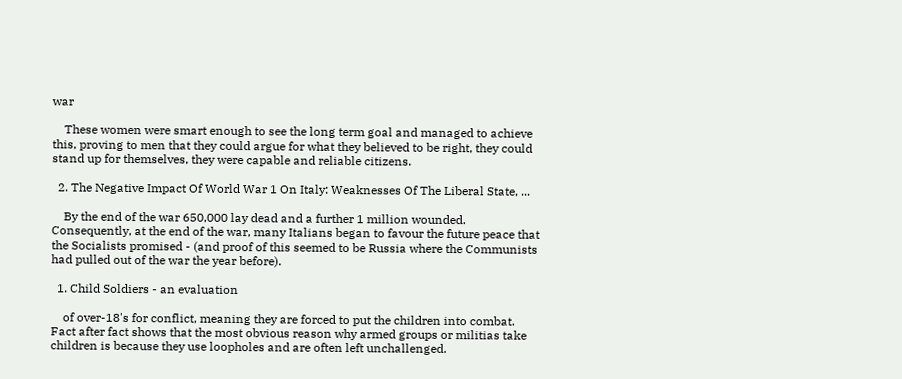war

    These women were smart enough to see the long term goal and managed to achieve this, proving to men that they could argue for what they believed to be right, they could stand up for themselves, they were capable and reliable citizens.

  2. The Negative Impact Of World War 1 On Italy: Weaknesses Of The Liberal State, ...

    By the end of the war 650,000 lay dead and a further 1 million wounded. Consequently, at the end of the war, many Italians began to favour the future peace that the Socialists promised - (and proof of this seemed to be Russia where the Communists had pulled out of the war the year before).

  1. Child Soldiers - an evaluation

    of over-18's for conflict, meaning they are forced to put the children into combat. Fact after fact shows that the most obvious reason why armed groups or militias take children is because they use loopholes and are often left unchallenged.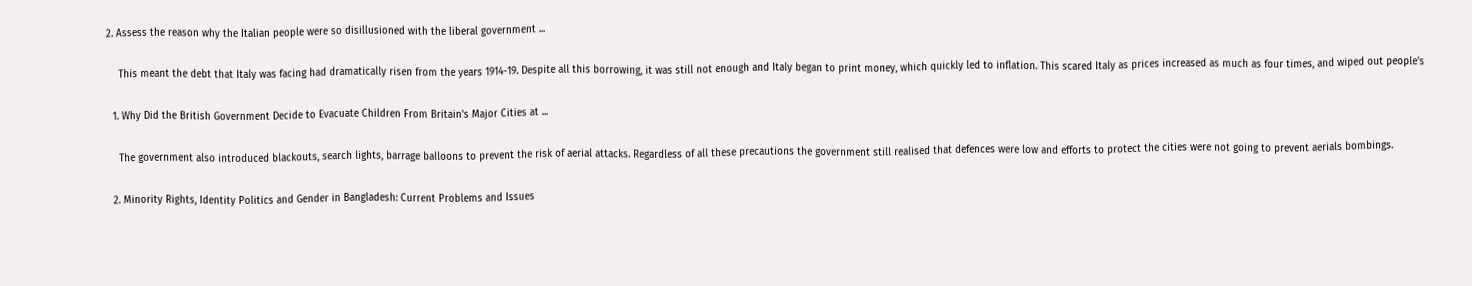2. Assess the reason why the Italian people were so disillusioned with the liberal government ...

    This meant the debt that Italy was facing had dramatically risen from the years 1914-19. Despite all this borrowing, it was still not enough and Italy began to print money, which quickly led to inflation. This scared Italy as prices increased as much as four times, and wiped out people's

  1. Why Did the British Government Decide to Evacuate Children From Britain's Major Cities at ...

    The government also introduced blackouts, search lights, barrage balloons to prevent the risk of aerial attacks. Regardless of all these precautions the government still realised that defences were low and efforts to protect the cities were not going to prevent aerials bombings.

  2. Minority Rights, Identity Politics and Gender in Bangladesh: Current Problems and Issues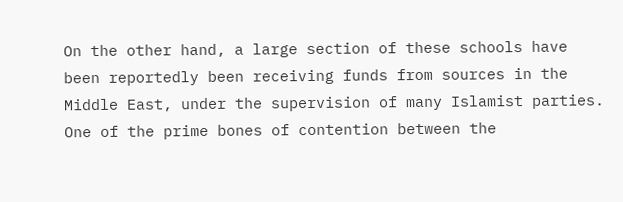On the other hand, a large section of these schools have been reportedly been receiving funds from sources in the Middle East, under the supervision of many Islamist parties. One of the prime bones of contention between the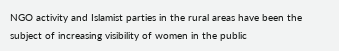NGO activity and Islamist parties in the rural areas have been the subject of increasing visibility of women in the public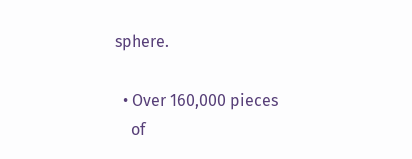sphere.

  • Over 160,000 pieces
    of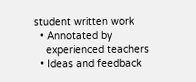student written work
  • Annotated by
    experienced teachers
  • Ideas and feedback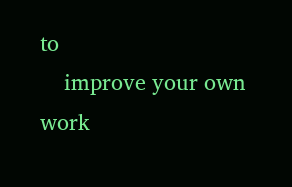to
    improve your own work